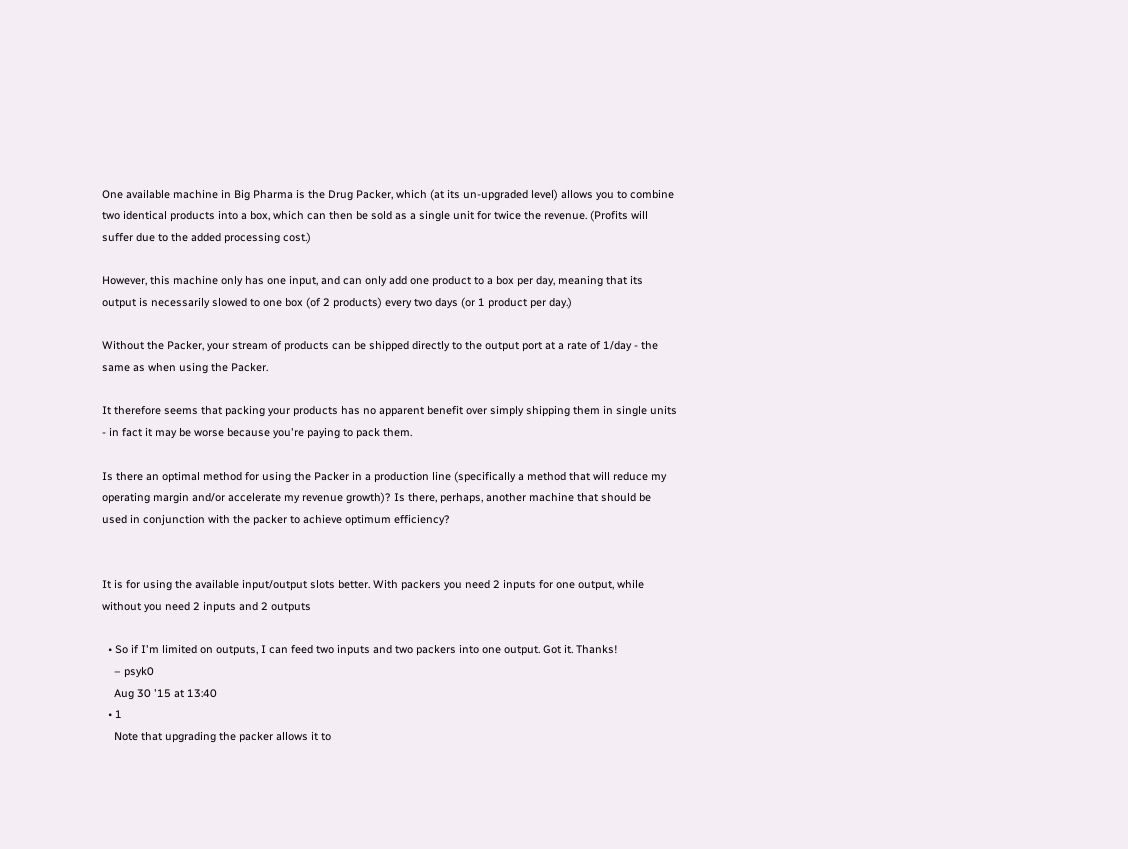One available machine in Big Pharma is the Drug Packer, which (at its un-upgraded level) allows you to combine two identical products into a box, which can then be sold as a single unit for twice the revenue. (Profits will suffer due to the added processing cost.)

However, this machine only has one input, and can only add one product to a box per day, meaning that its output is necessarily slowed to one box (of 2 products) every two days (or 1 product per day.)

Without the Packer, your stream of products can be shipped directly to the output port at a rate of 1/day - the same as when using the Packer.

It therefore seems that packing your products has no apparent benefit over simply shipping them in single units - in fact it may be worse because you're paying to pack them.

Is there an optimal method for using the Packer in a production line (specifically a method that will reduce my operating margin and/or accelerate my revenue growth)? Is there, perhaps, another machine that should be used in conjunction with the packer to achieve optimum efficiency?


It is for using the available input/output slots better. With packers you need 2 inputs for one output, while without you need 2 inputs and 2 outputs

  • So if I'm limited on outputs, I can feed two inputs and two packers into one output. Got it. Thanks!
    – psyk0
    Aug 30 '15 at 13:40
  • 1
    Note that upgrading the packer allows it to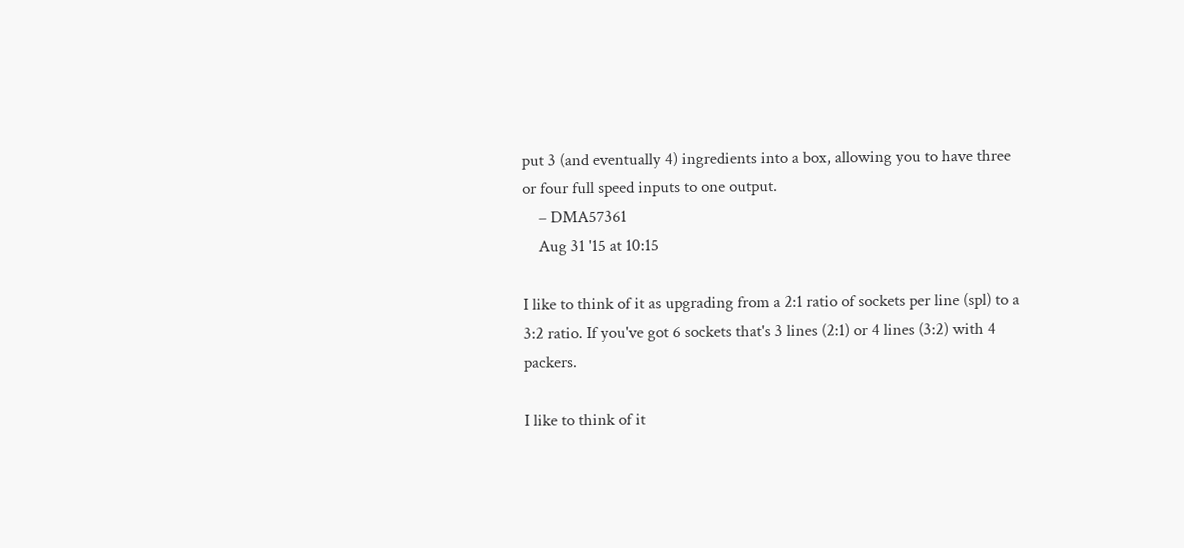put 3 (and eventually 4) ingredients into a box, allowing you to have three or four full speed inputs to one output.
    – DMA57361
    Aug 31 '15 at 10:15

I like to think of it as upgrading from a 2:1 ratio of sockets per line (spl) to a 3:2 ratio. If you've got 6 sockets that's 3 lines (2:1) or 4 lines (3:2) with 4 packers.

I like to think of it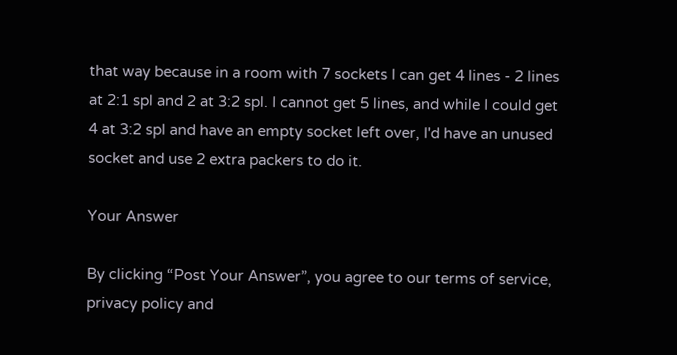that way because in a room with 7 sockets I can get 4 lines - 2 lines at 2:1 spl and 2 at 3:2 spl. I cannot get 5 lines, and while I could get 4 at 3:2 spl and have an empty socket left over, I'd have an unused socket and use 2 extra packers to do it.

Your Answer

By clicking “Post Your Answer”, you agree to our terms of service, privacy policy and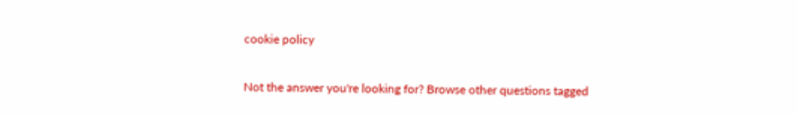cookie policy

Not the answer you're looking for? Browse other questions tagged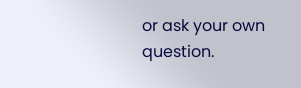or ask your own question.